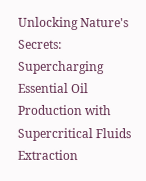Unlocking Nature's Secrets: Supercharging Essential Oil Production with Supercritical Fluids Extraction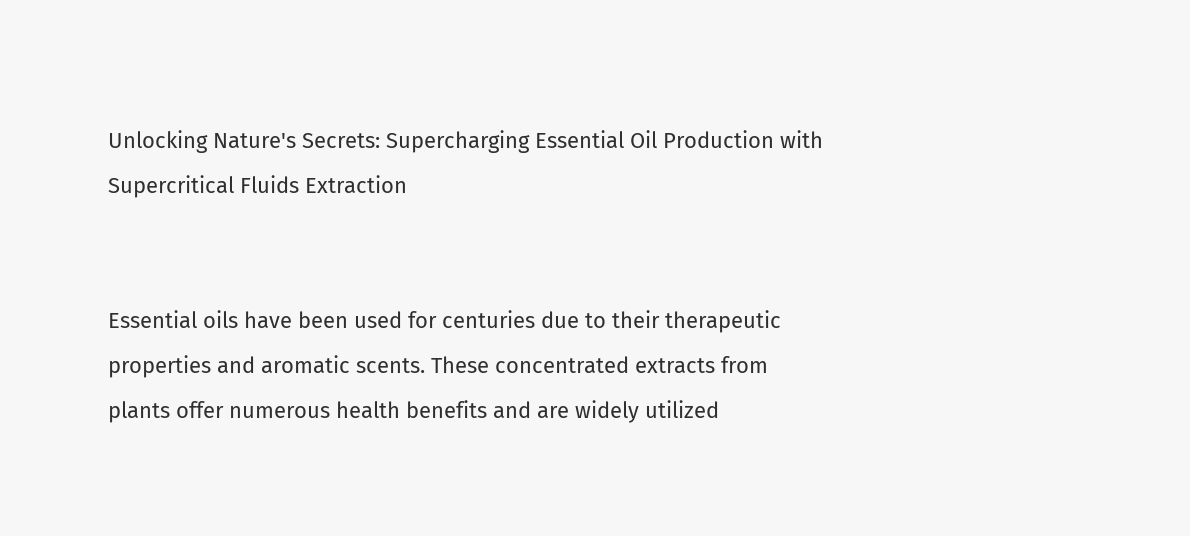Unlocking Nature's Secrets: Supercharging Essential Oil Production with Supercritical Fluids Extraction


Essential oils have been used for centuries due to their therapeutic properties and aromatic scents. These concentrated extracts from plants offer numerous health benefits and are widely utilized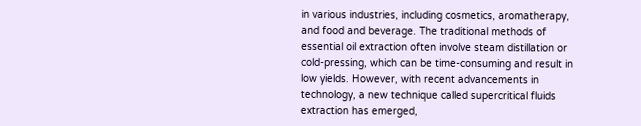in various industries, including cosmetics, aromatherapy, and food and beverage. The traditional methods of essential oil extraction often involve steam distillation or cold-pressing, which can be time-consuming and result in low yields. However, with recent advancements in technology, a new technique called supercritical fluids extraction has emerged,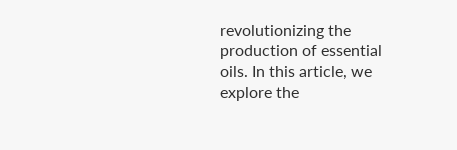revolutionizing the production of essential oils. In this article, we explore the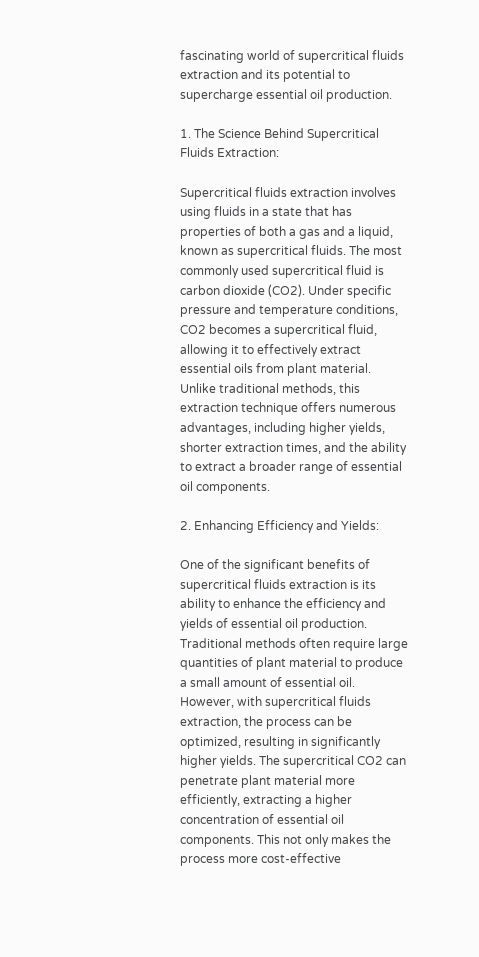fascinating world of supercritical fluids extraction and its potential to supercharge essential oil production.

1. The Science Behind Supercritical Fluids Extraction:

Supercritical fluids extraction involves using fluids in a state that has properties of both a gas and a liquid, known as supercritical fluids. The most commonly used supercritical fluid is carbon dioxide (CO2). Under specific pressure and temperature conditions, CO2 becomes a supercritical fluid, allowing it to effectively extract essential oils from plant material. Unlike traditional methods, this extraction technique offers numerous advantages, including higher yields, shorter extraction times, and the ability to extract a broader range of essential oil components.

2. Enhancing Efficiency and Yields:

One of the significant benefits of supercritical fluids extraction is its ability to enhance the efficiency and yields of essential oil production. Traditional methods often require large quantities of plant material to produce a small amount of essential oil. However, with supercritical fluids extraction, the process can be optimized, resulting in significantly higher yields. The supercritical CO2 can penetrate plant material more efficiently, extracting a higher concentration of essential oil components. This not only makes the process more cost-effective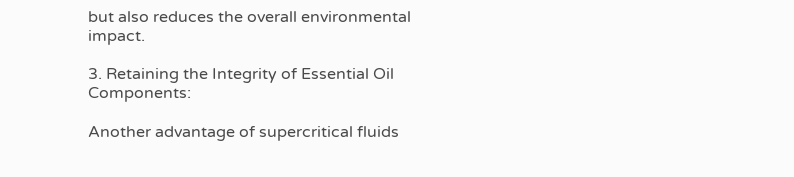but also reduces the overall environmental impact.

3. Retaining the Integrity of Essential Oil Components:

Another advantage of supercritical fluids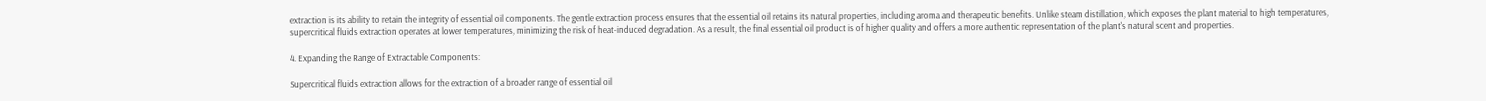extraction is its ability to retain the integrity of essential oil components. The gentle extraction process ensures that the essential oil retains its natural properties, including aroma and therapeutic benefits. Unlike steam distillation, which exposes the plant material to high temperatures, supercritical fluids extraction operates at lower temperatures, minimizing the risk of heat-induced degradation. As a result, the final essential oil product is of higher quality and offers a more authentic representation of the plant's natural scent and properties.

4. Expanding the Range of Extractable Components:

Supercritical fluids extraction allows for the extraction of a broader range of essential oil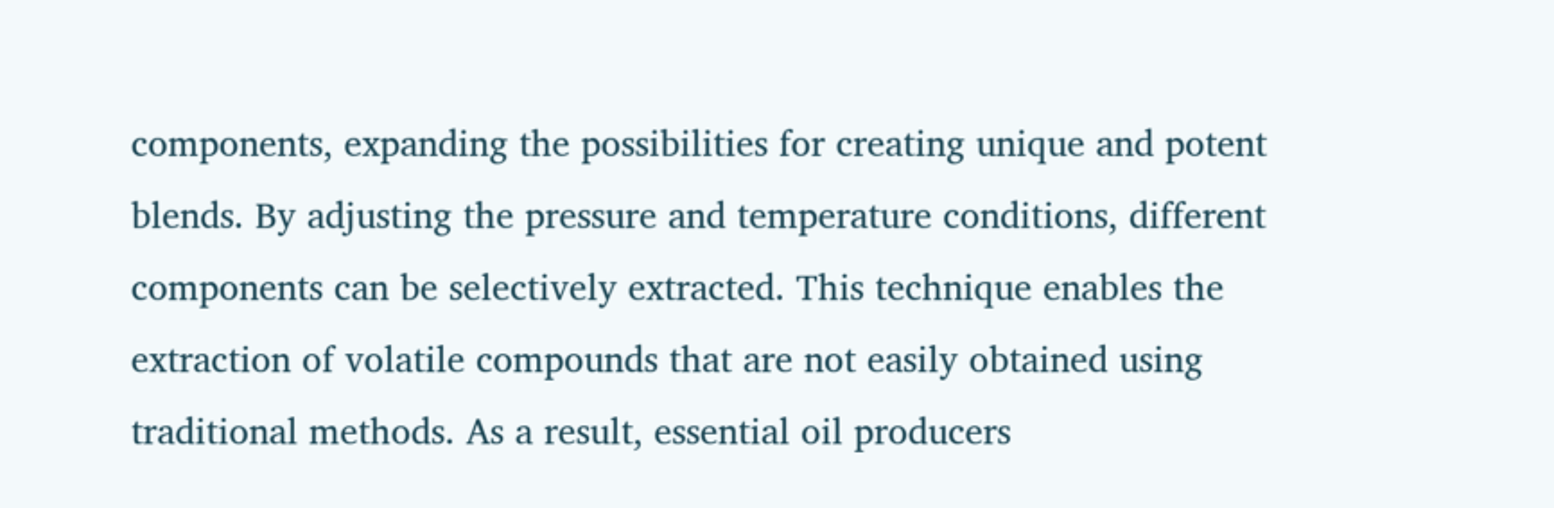components, expanding the possibilities for creating unique and potent blends. By adjusting the pressure and temperature conditions, different components can be selectively extracted. This technique enables the extraction of volatile compounds that are not easily obtained using traditional methods. As a result, essential oil producers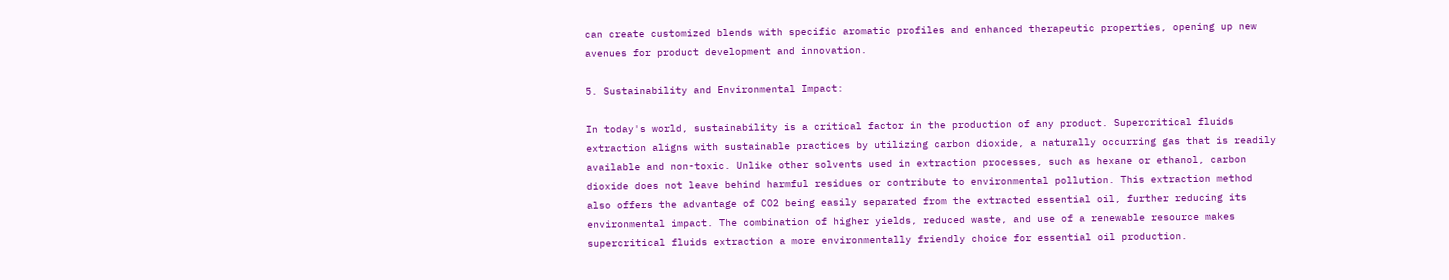can create customized blends with specific aromatic profiles and enhanced therapeutic properties, opening up new avenues for product development and innovation.

5. Sustainability and Environmental Impact:

In today's world, sustainability is a critical factor in the production of any product. Supercritical fluids extraction aligns with sustainable practices by utilizing carbon dioxide, a naturally occurring gas that is readily available and non-toxic. Unlike other solvents used in extraction processes, such as hexane or ethanol, carbon dioxide does not leave behind harmful residues or contribute to environmental pollution. This extraction method also offers the advantage of CO2 being easily separated from the extracted essential oil, further reducing its environmental impact. The combination of higher yields, reduced waste, and use of a renewable resource makes supercritical fluids extraction a more environmentally friendly choice for essential oil production.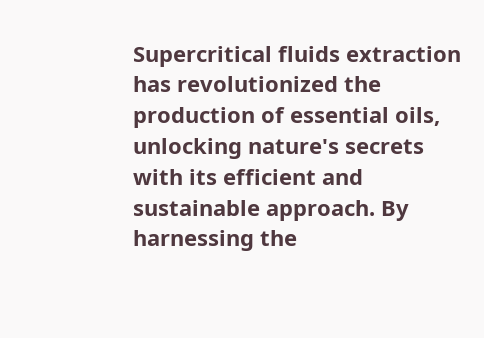Supercritical fluids extraction has revolutionized the production of essential oils, unlocking nature's secrets with its efficient and sustainable approach. By harnessing the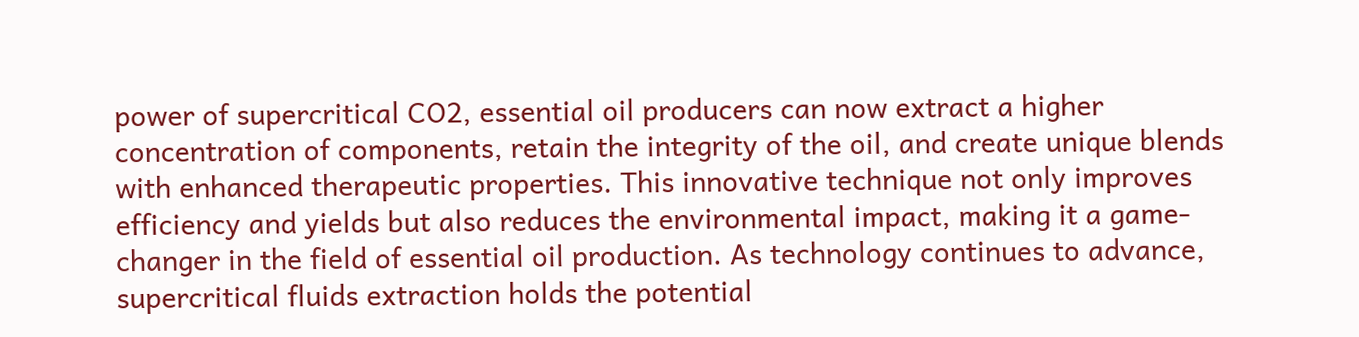power of supercritical CO2, essential oil producers can now extract a higher concentration of components, retain the integrity of the oil, and create unique blends with enhanced therapeutic properties. This innovative technique not only improves efficiency and yields but also reduces the environmental impact, making it a game-changer in the field of essential oil production. As technology continues to advance, supercritical fluids extraction holds the potential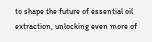to shape the future of essential oil extraction, unlocking even more of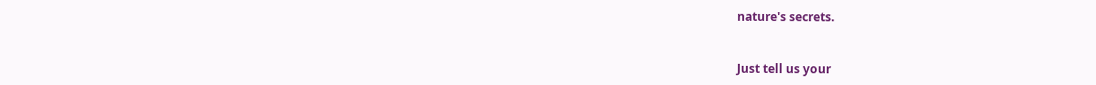nature's secrets.


Just tell us your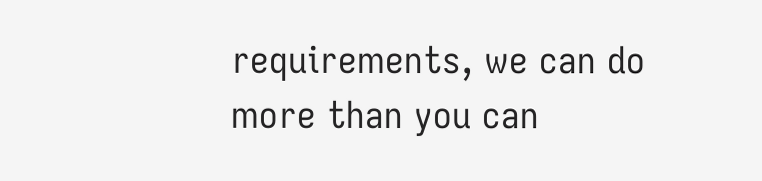requirements, we can do more than you can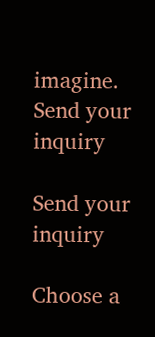imagine.
Send your inquiry

Send your inquiry

Choose a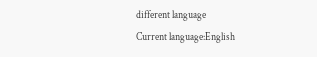different language
Current language:English